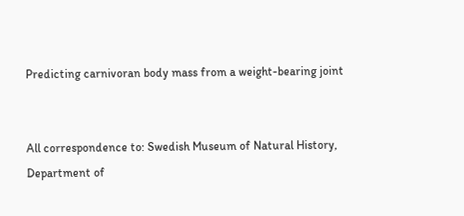Predicting carnivoran body mass from a weight-bearing joint


All correspondence to: Swedish Museum of Natural History, Department of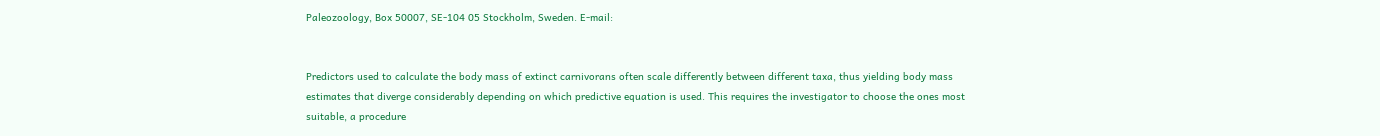Paleozoology, Box 50007, SE-104 05 Stockholm, Sweden. E-mail:


Predictors used to calculate the body mass of extinct carnivorans often scale differently between different taxa, thus yielding body mass estimates that diverge considerably depending on which predictive equation is used. This requires the investigator to choose the ones most suitable, a procedure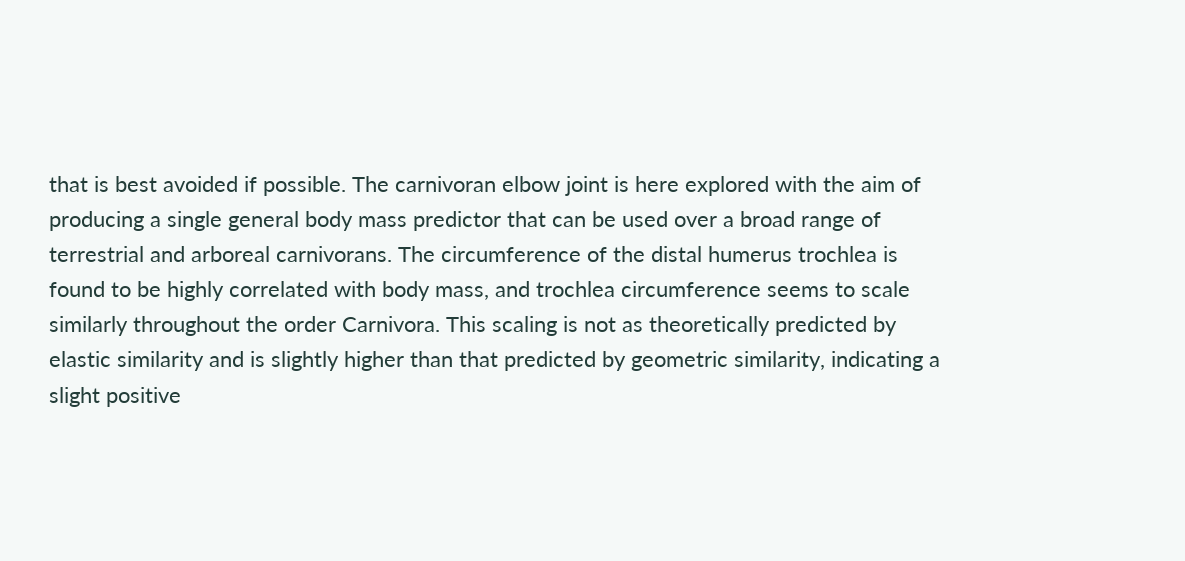that is best avoided if possible. The carnivoran elbow joint is here explored with the aim of producing a single general body mass predictor that can be used over a broad range of terrestrial and arboreal carnivorans. The circumference of the distal humerus trochlea is found to be highly correlated with body mass, and trochlea circumference seems to scale similarly throughout the order Carnivora. This scaling is not as theoretically predicted by elastic similarity and is slightly higher than that predicted by geometric similarity, indicating a slight positive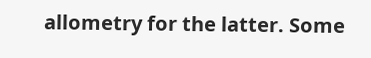allometry for the latter. Some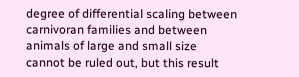degree of differential scaling between carnivoran families and between animals of large and small size cannot be ruled out, but this result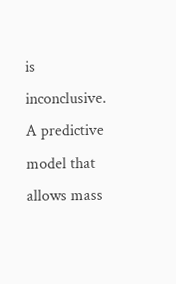is inconclusive. A predictive model that allows mass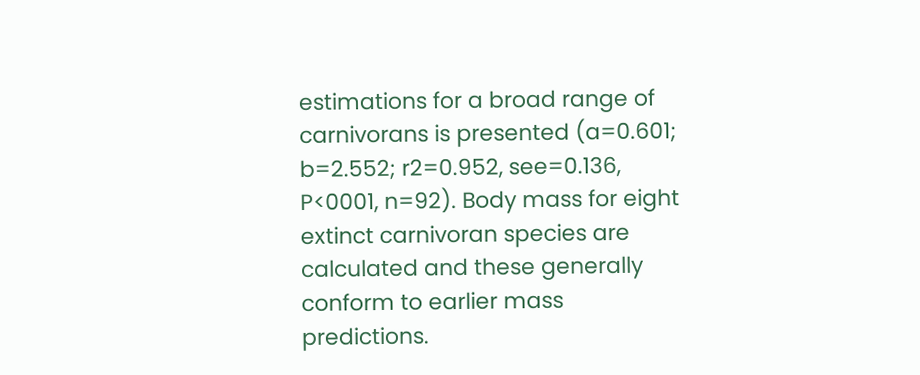estimations for a broad range of carnivorans is presented (a=0.601; b=2.552; r2=0.952, see=0.136, P<0001, n=92). Body mass for eight extinct carnivoran species are calculated and these generally conform to earlier mass predictions.